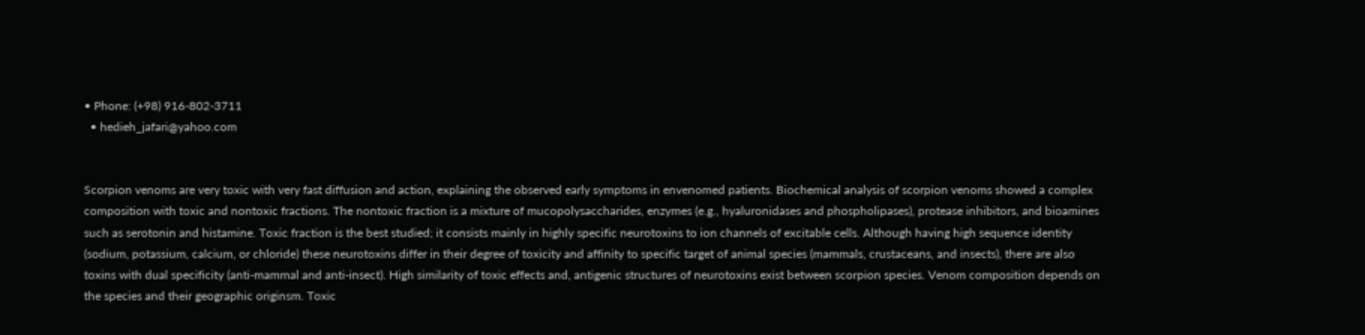• Phone: (+98) 916-802-3711
  • hedieh_jafari@yahoo.com


Scorpion venoms are very toxic with very fast diffusion and action, explaining the observed early symptoms in envenomed patients. Biochemical analysis of scorpion venoms showed a complex composition with toxic and nontoxic fractions. The nontoxic fraction is a mixture of mucopolysaccharides, enzymes (e.g., hyaluronidases and phospholipases), protease inhibitors, and bioamines such as serotonin and histamine. Toxic fraction is the best studied; it consists mainly in highly specific neurotoxins to ion channels of excitable cells. Although having high sequence identity (sodium, potassium, calcium, or chloride) these neurotoxins differ in their degree of toxicity and affinity to specific target of animal species (mammals, crustaceans, and insects), there are also toxins with dual specificity (anti-mammal and anti-insect). High similarity of toxic effects and, antigenic structures of neurotoxins exist between scorpion species. Venom composition depends on the species and their geographic originsm. Toxic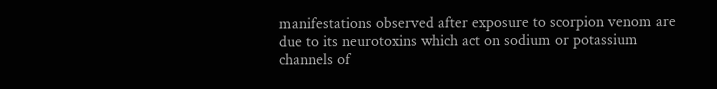manifestations observed after exposure to scorpion venom are due to its neurotoxins which act on sodium or potassium channels of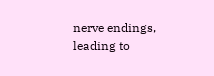nerve endings, leading to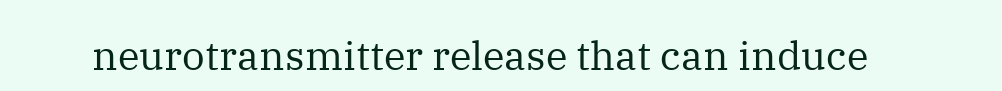neurotransmitter release that can induce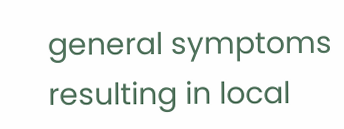general symptoms resulting in local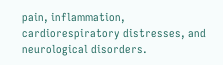pain, inflammation, cardiorespiratory distresses, and neurological disorders.